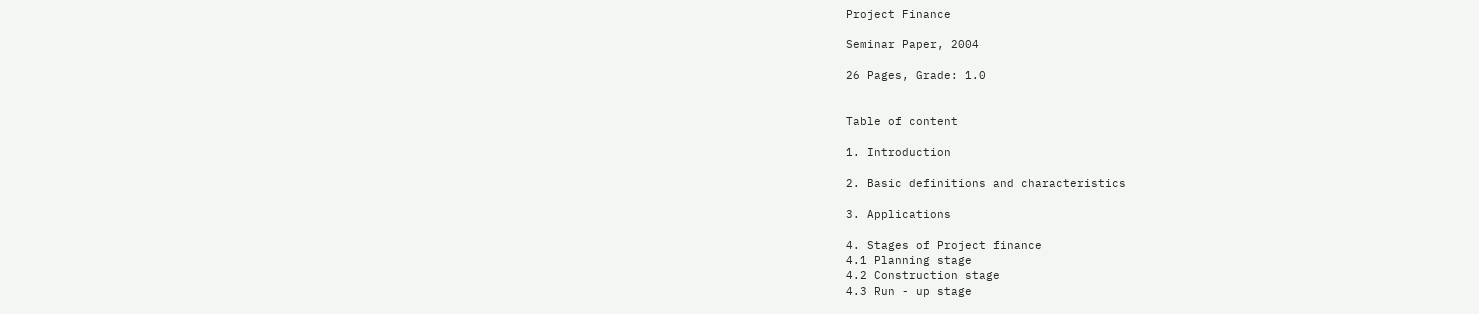Project Finance

Seminar Paper, 2004

26 Pages, Grade: 1.0


Table of content

1. Introduction

2. Basic definitions and characteristics

3. Applications

4. Stages of Project finance
4.1 Planning stage
4.2 Construction stage
4.3 Run - up stage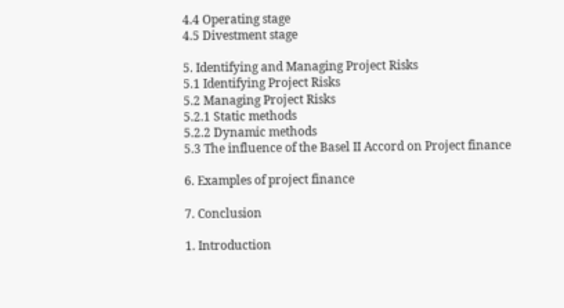4.4 Operating stage
4.5 Divestment stage

5. Identifying and Managing Project Risks
5.1 Identifying Project Risks
5.2 Managing Project Risks
5.2.1 Static methods
5.2.2 Dynamic methods
5.3 The influence of the Basel II Accord on Project finance

6. Examples of project finance

7. Conclusion

1. Introduction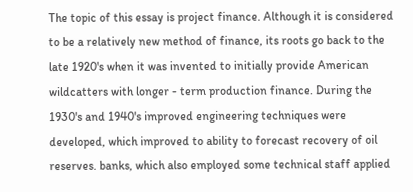The topic of this essay is project finance. Although it is considered to be a relatively new method of finance, its roots go back to the late 1920's when it was invented to initially provide American wildcatters with longer - term production finance. During the 1930's and 1940's improved engineering techniques were developed, which improved to ability to forecast recovery of oil reserves. banks, which also employed some technical staff applied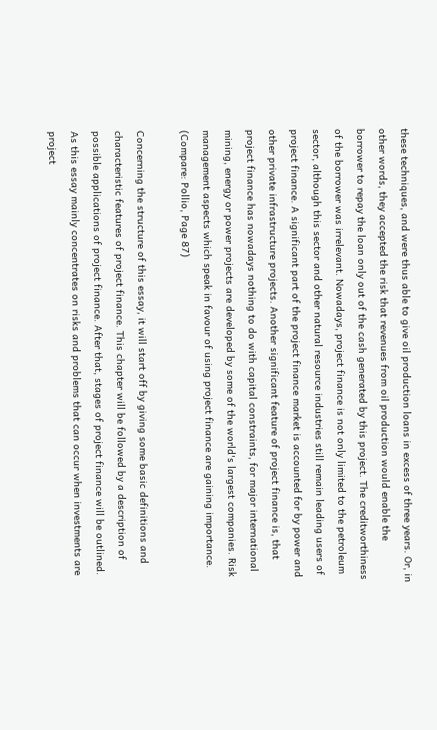these techniques, and were thus able to give oil production loans in excess of three years. Or, in other words, they accepted the risk that revenues from oil production would enable the borrower to repay the loan only out of the cash generated by this project. The creditworthiness of the borrower was irrelevant. Nowadays, project finance is not only limited to the petroleum sector, although this sector and other natural resource industries still remain leading users of project finance. A significant part of the project finance market is accounted for by power and other private infrastructure projects. Another significant feature of project finance is, that project finance has nowadays nothing to do with capital constraints, for major international mining, energy or power projects are developed by some of the world's largest companies. Risk management aspects which speak in favour of using project finance are gaining importance. (Compare: Pollio, Page 87)

Concerning the structure of this essay, it will start off by giving some basic definitions and characteristic features of project finance. This chapter will be followed by a description of possible applications of project finance. After that, stages of project finance will be outlined. As this essay mainly concentrates on risks and problems that can occur when investments are project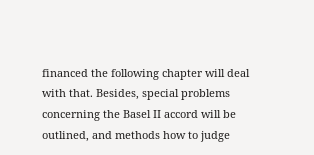financed the following chapter will deal with that. Besides, special problems concerning the Basel II accord will be outlined, and methods how to judge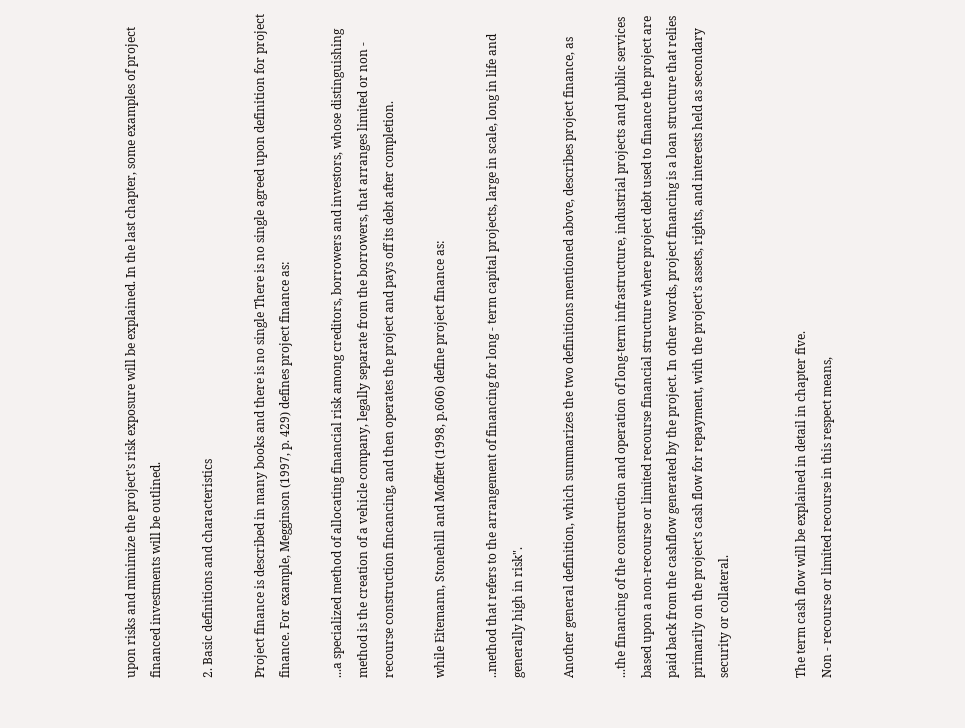upon risks and minimize the project's risk exposure will be explained. In the last chapter, some examples of project financed investments will be outlined.

2. Basic definitions and characteristics

Project finance is described in many books and there is no single There is no single agreed upon definition for project finance. For example, Megginson (1997, p. 429) defines project finance as:

...a specialized method of allocating financial risk among creditors, borrowers and investors, whose distinguishing method is the creation of a vehicle company, legally separate from the borrowers, that arranges limited or non - recourse construction fincancing, and then operates the project and pays off its debt after completion.

while Eitemann, Stonehill and Moffett (1998, p.606) define project finance as:

..method that refers to the arrangement of financing for long - term capital projects, large in scale, long in life and generally high in risk".

Another general definition, which summarizes the two definitions mentioned above, describes project finance, as

...the financing of the construction and operation of long-term infrastructure, industrial projects and public services based upon a non-recourse or limited recourse financial structure where project debt used to finance the project are paid back from the cashflow generated by the project. In other words, project financing is a loan structure that relies primarily on the project's cash flow for repayment, with the project's assets, rights, and interests held as secondary security or collateral.


The term cash flow will be explained in detail in chapter five.
Non - recourse or limited recourse in this respect means,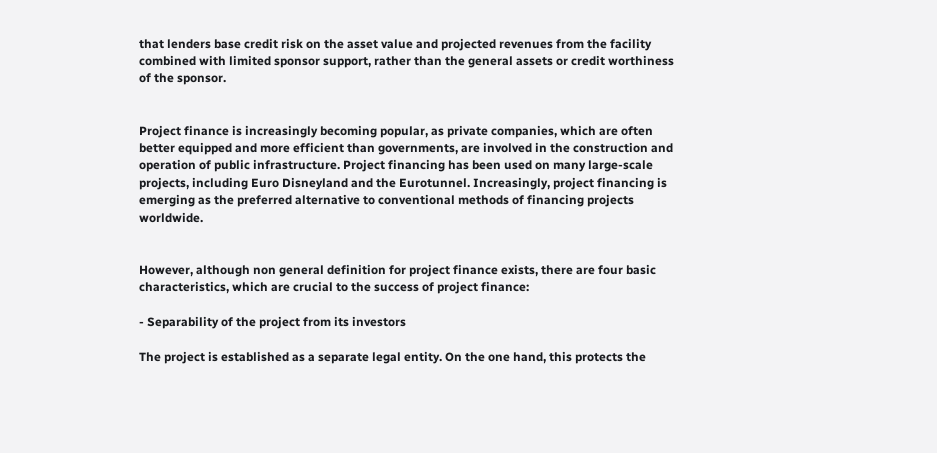that lenders base credit risk on the asset value and projected revenues from the facility combined with limited sponsor support, rather than the general assets or credit worthiness of the sponsor.


Project finance is increasingly becoming popular, as private companies, which are often better equipped and more efficient than governments, are involved in the construction and operation of public infrastructure. Project financing has been used on many large-scale projects, including Euro Disneyland and the Eurotunnel. Increasingly, project financing is emerging as the preferred alternative to conventional methods of financing projects worldwide.


However, although non general definition for project finance exists, there are four basic characteristics, which are crucial to the success of project finance:

- Separability of the project from its investors

The project is established as a separate legal entity. On the one hand, this protects the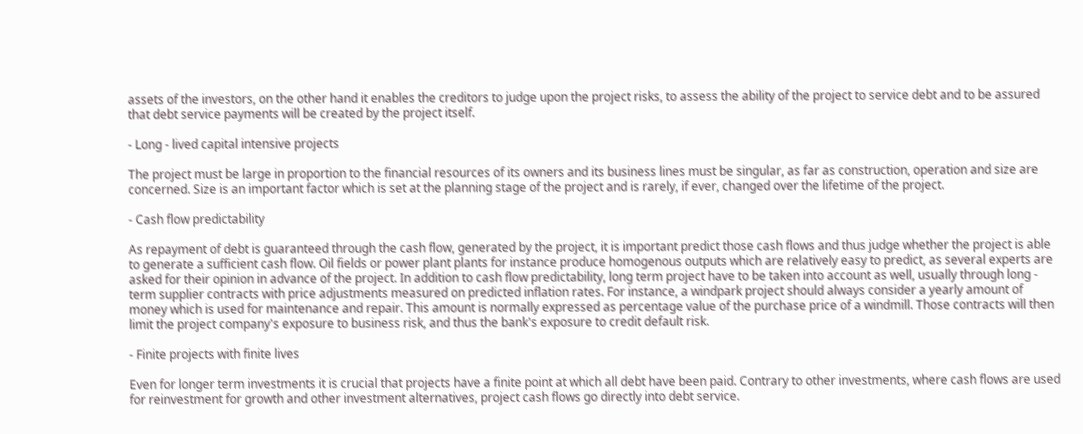assets of the investors, on the other hand it enables the creditors to judge upon the project risks, to assess the ability of the project to service debt and to be assured that debt service payments will be created by the project itself.

- Long - lived capital intensive projects

The project must be large in proportion to the financial resources of its owners and its business lines must be singular, as far as construction, operation and size are concerned. Size is an important factor which is set at the planning stage of the project and is rarely, if ever, changed over the lifetime of the project.

- Cash flow predictability

As repayment of debt is guaranteed through the cash flow, generated by the project, it is important predict those cash flows and thus judge whether the project is able to generate a sufficient cash flow. Oil fields or power plant plants for instance produce homogenous outputs which are relatively easy to predict, as several experts are asked for their opinion in advance of the project. In addition to cash flow predictability, long term project have to be taken into account as well, usually through long - term supplier contracts with price adjustments measured on predicted inflation rates. For instance, a windpark project should always consider a yearly amount of money which is used for maintenance and repair. This amount is normally expressed as percentage value of the purchase price of a windmill. Those contracts will then limit the project company's exposure to business risk, and thus the bank's exposure to credit default risk.

- Finite projects with finite lives

Even for longer term investments it is crucial that projects have a finite point at which all debt have been paid. Contrary to other investments, where cash flows are used for reinvestment for growth and other investment alternatives, project cash flows go directly into debt service.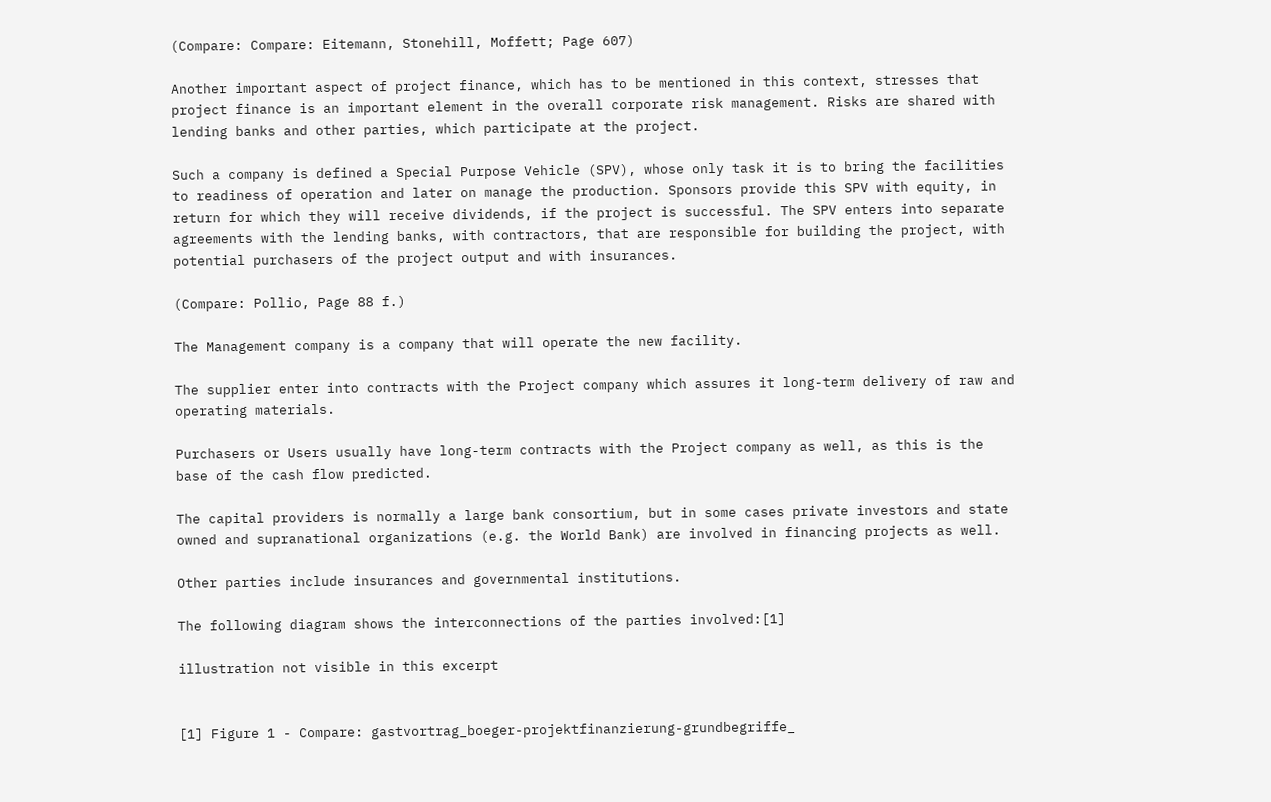(Compare: Compare: Eitemann, Stonehill, Moffett; Page 607)

Another important aspect of project finance, which has to be mentioned in this context, stresses that project finance is an important element in the overall corporate risk management. Risks are shared with lending banks and other parties, which participate at the project.

Such a company is defined a Special Purpose Vehicle (SPV), whose only task it is to bring the facilities to readiness of operation and later on manage the production. Sponsors provide this SPV with equity, in return for which they will receive dividends, if the project is successful. The SPV enters into separate agreements with the lending banks, with contractors, that are responsible for building the project, with potential purchasers of the project output and with insurances.

(Compare: Pollio, Page 88 f.)

The Management company is a company that will operate the new facility.

The supplier enter into contracts with the Project company which assures it long-term delivery of raw and operating materials.

Purchasers or Users usually have long-term contracts with the Project company as well, as this is the base of the cash flow predicted.

The capital providers is normally a large bank consortium, but in some cases private investors and state owned and supranational organizations (e.g. the World Bank) are involved in financing projects as well.

Other parties include insurances and governmental institutions.

The following diagram shows the interconnections of the parties involved:[1]

illustration not visible in this excerpt


[1] Figure 1 - Compare: gastvortrag_boeger-projektfinanzierung-grundbegriffe_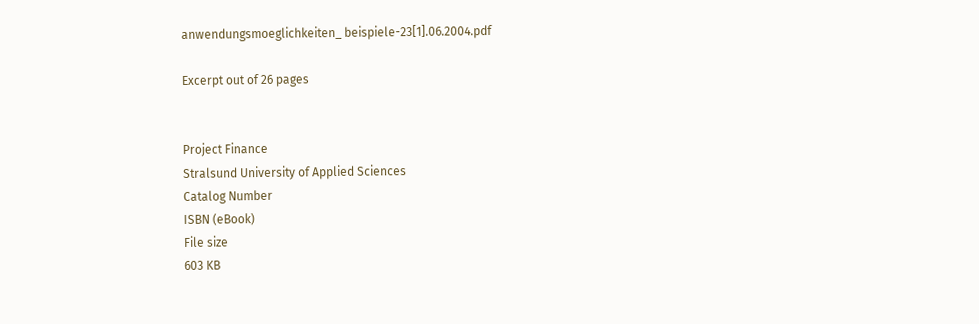anwendungsmoeglichkeiten_ beispiele-23[1].06.2004.pdf

Excerpt out of 26 pages


Project Finance
Stralsund University of Applied Sciences
Catalog Number
ISBN (eBook)
File size
603 KB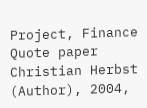Project, Finance
Quote paper
Christian Herbst (Author), 2004,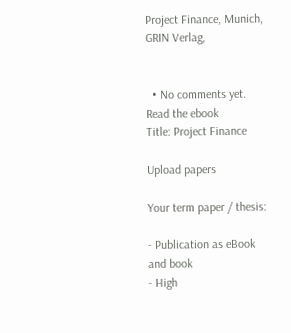Project Finance, Munich, GRIN Verlag,


  • No comments yet.
Read the ebook
Title: Project Finance

Upload papers

Your term paper / thesis:

- Publication as eBook and book
- High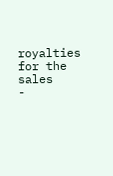royalties for the sales
-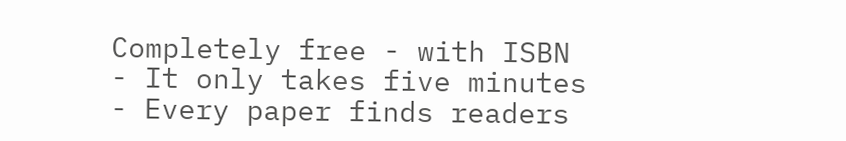Completely free - with ISBN
- It only takes five minutes
- Every paper finds readers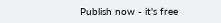Publish now - it's free